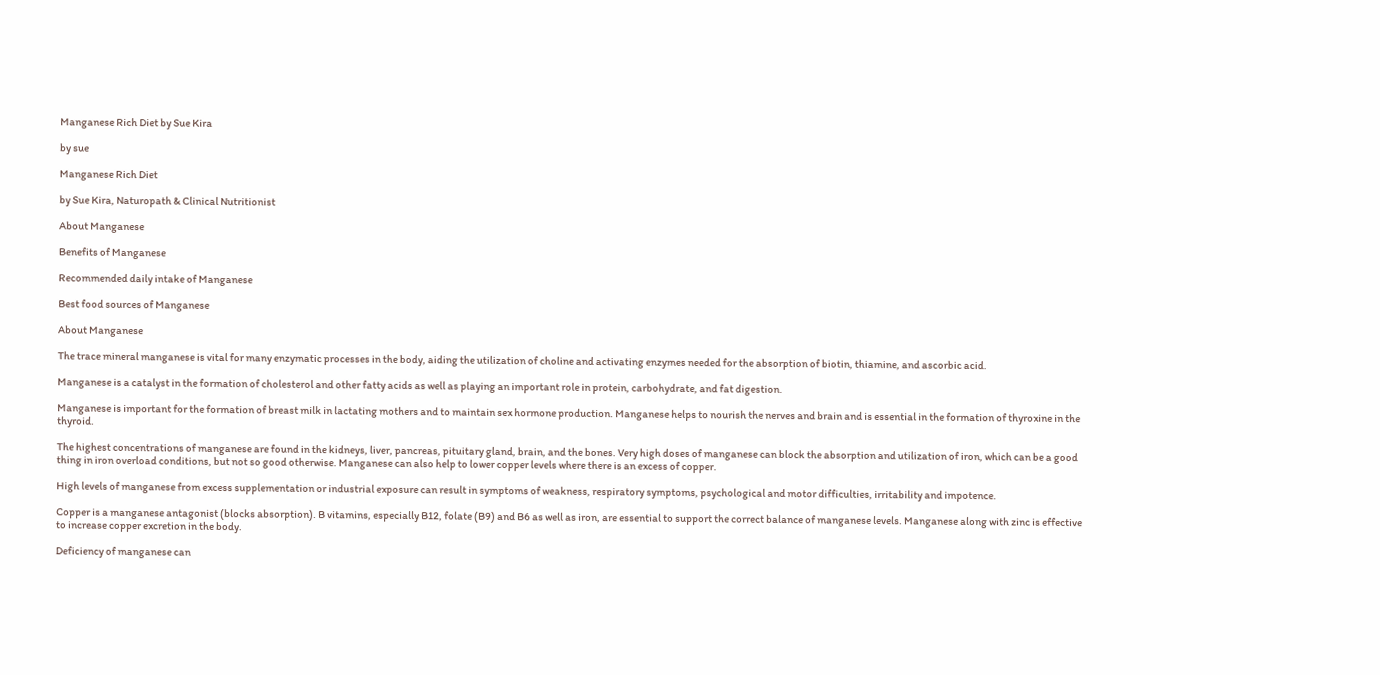Manganese Rich Diet by Sue Kira

by sue

Manganese Rich Diet

by Sue Kira, Naturopath & Clinical Nutritionist

About Manganese

Benefits of Manganese

Recommended daily intake of Manganese

Best food sources of Manganese

About Manganese

The trace mineral manganese is vital for many enzymatic processes in the body, aiding the utilization of choline and activating enzymes needed for the absorption of biotin, thiamine, and ascorbic acid.

Manganese is a catalyst in the formation of cholesterol and other fatty acids as well as playing an important role in protein, carbohydrate, and fat digestion.

Manganese is important for the formation of breast milk in lactating mothers and to maintain sex hormone production. Manganese helps to nourish the nerves and brain and is essential in the formation of thyroxine in the thyroid.

The highest concentrations of manganese are found in the kidneys, liver, pancreas, pituitary gland, brain, and the bones. Very high doses of manganese can block the absorption and utilization of iron, which can be a good thing in iron overload conditions, but not so good otherwise. Manganese can also help to lower copper levels where there is an excess of copper.

High levels of manganese from excess supplementation or industrial exposure can result in symptoms of weakness, respiratory symptoms, psychological and motor difficulties, irritability and impotence.

Copper is a manganese antagonist (blocks absorption). B vitamins, especially B12, folate (B9) and B6 as well as iron, are essential to support the correct balance of manganese levels. Manganese along with zinc is effective to increase copper excretion in the body.

Deficiency of manganese can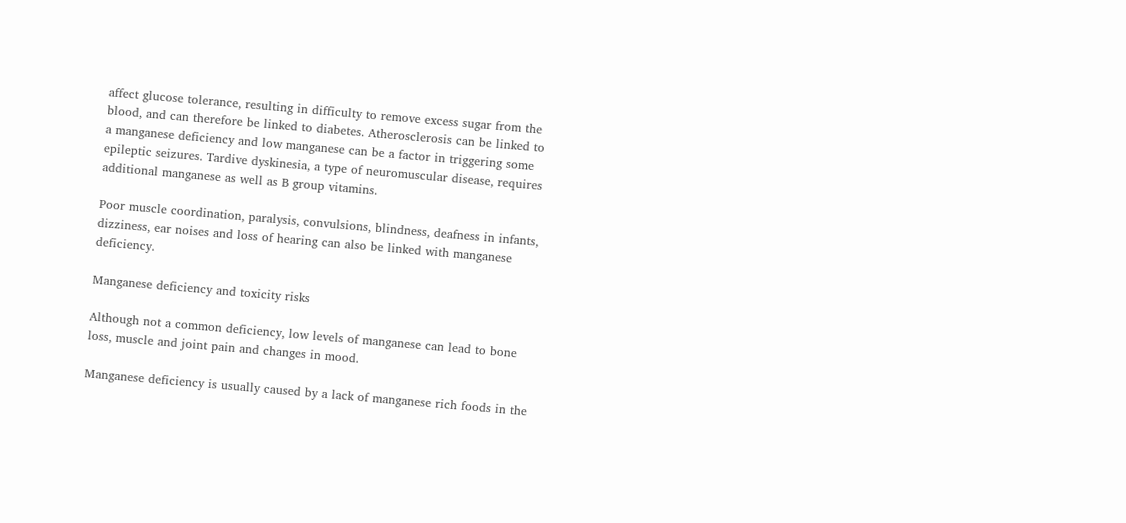affect glucose tolerance, resulting in difficulty to remove excess sugar from the blood, and can therefore be linked to diabetes. Atherosclerosis can be linked to a manganese deficiency and low manganese can be a factor in triggering some epileptic seizures. Tardive dyskinesia, a type of neuromuscular disease, requires additional manganese as well as B group vitamins.

Poor muscle coordination, paralysis, convulsions, blindness, deafness in infants, dizziness, ear noises and loss of hearing can also be linked with manganese deficiency.

Manganese deficiency and toxicity risks

Although not a common deficiency, low levels of manganese can lead to bone loss, muscle and joint pain and changes in mood.

Manganese deficiency is usually caused by a lack of manganese rich foods in the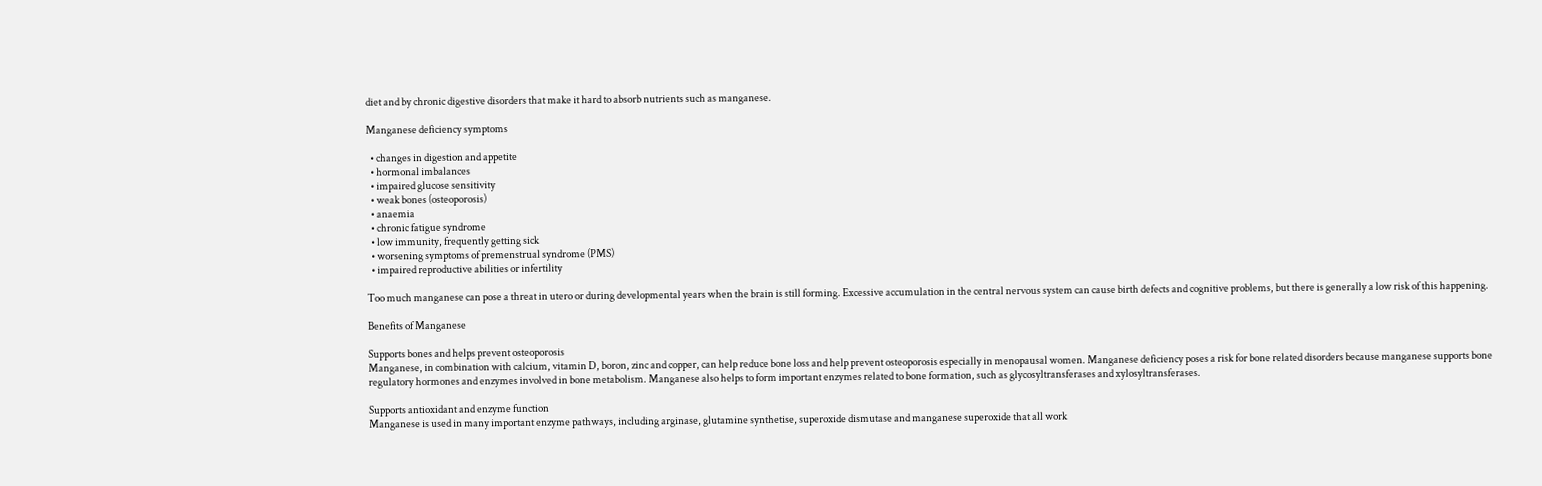diet and by chronic digestive disorders that make it hard to absorb nutrients such as manganese.

Manganese deficiency symptoms

  • changes in digestion and appetite
  • hormonal imbalances
  • impaired glucose sensitivity
  • weak bones (osteoporosis)
  • anaemia
  • chronic fatigue syndrome
  • low immunity, frequently getting sick
  • worsening symptoms of premenstrual syndrome (PMS)
  • impaired reproductive abilities or infertility

Too much manganese can pose a threat in utero or during developmental years when the brain is still forming. Excessive accumulation in the central nervous system can cause birth defects and cognitive problems, but there is generally a low risk of this happening.

Benefits of Manganese

Supports bones and helps prevent osteoporosis
Manganese, in combination with calcium, vitamin D, boron, zinc and copper, can help reduce bone loss and help prevent osteoporosis especially in menopausal women. Manganese deficiency poses a risk for bone related disorders because manganese supports bone regulatory hormones and enzymes involved in bone metabolism. Manganese also helps to form important enzymes related to bone formation, such as glycosyltransferases and xylosyltransferases.

Supports antioxidant and enzyme function
Manganese is used in many important enzyme pathways, including arginase, glutamine synthetise, superoxide dismutase and manganese superoxide that all work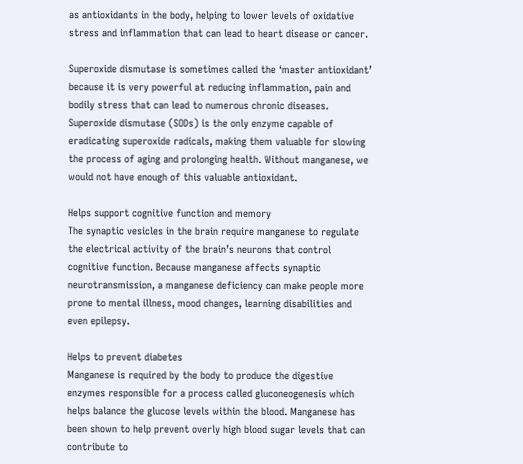as antioxidants in the body, helping to lower levels of oxidative stress and inflammation that can lead to heart disease or cancer.

Superoxide dismutase is sometimes called the ‘master antioxidant’ because it is very powerful at reducing inflammation, pain and bodily stress that can lead to numerous chronic diseases. Superoxide dismutase (SODs) is the only enzyme capable of eradicating superoxide radicals, making them valuable for slowing the process of aging and prolonging health. Without manganese, we would not have enough of this valuable antioxidant.

Helps support cognitive function and memory
The synaptic vesicles in the brain require manganese to regulate the electrical activity of the brain’s neurons that control cognitive function. Because manganese affects synaptic neurotransmission, a manganese deficiency can make people more prone to mental illness, mood changes, learning disabilities and even epilepsy.

Helps to prevent diabetes
Manganese is required by the body to produce the digestive enzymes responsible for a process called gluconeogenesis which helps balance the glucose levels within the blood. Manganese has been shown to help prevent overly high blood sugar levels that can contribute to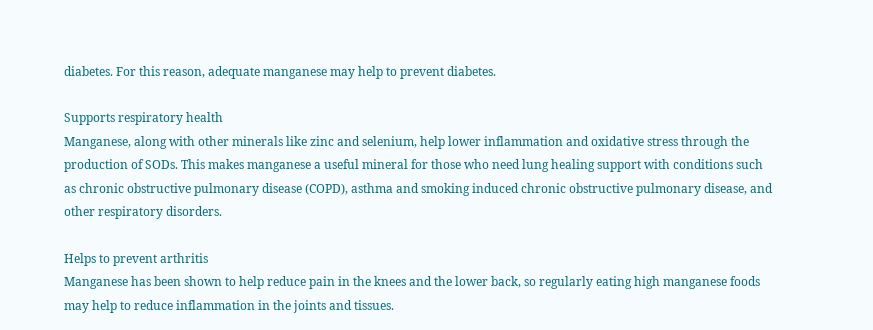diabetes. For this reason, adequate manganese may help to prevent diabetes.

Supports respiratory health
Manganese, along with other minerals like zinc and selenium, help lower inflammation and oxidative stress through the production of SODs. This makes manganese a useful mineral for those who need lung healing support with conditions such as chronic obstructive pulmonary disease (COPD), asthma and smoking induced chronic obstructive pulmonary disease, and other respiratory disorders.

Helps to prevent arthritis
Manganese has been shown to help reduce pain in the knees and the lower back, so regularly eating high manganese foods may help to reduce inflammation in the joints and tissues.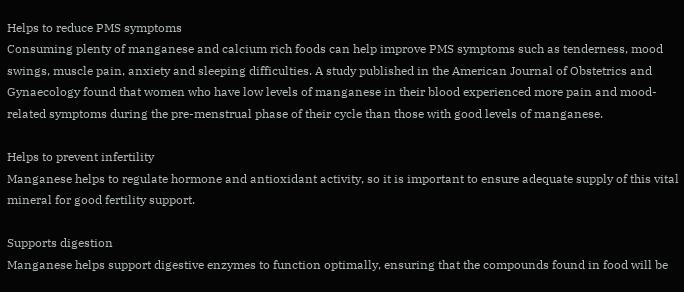Helps to reduce PMS symptoms
Consuming plenty of manganese and calcium rich foods can help improve PMS symptoms such as tenderness, mood swings, muscle pain, anxiety and sleeping difficulties. A study published in the American Journal of Obstetrics and Gynaecology found that women who have low levels of manganese in their blood experienced more pain and mood-related symptoms during the pre-menstrual phase of their cycle than those with good levels of manganese.

Helps to prevent infertility
Manganese helps to regulate hormone and antioxidant activity, so it is important to ensure adequate supply of this vital mineral for good fertility support.

Supports digestion
Manganese helps support digestive enzymes to function optimally, ensuring that the compounds found in food will be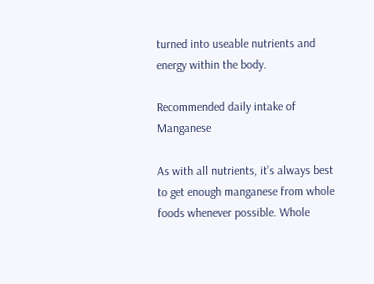turned into useable nutrients and energy within the body.

Recommended daily intake of Manganese

As with all nutrients, it’s always best to get enough manganese from whole foods whenever possible. Whole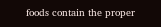foods contain the proper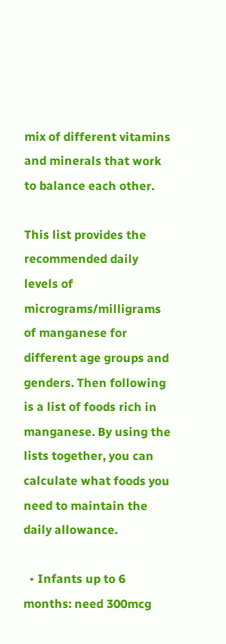mix of different vitamins and minerals that work to balance each other.

This list provides the recommended daily levels of micrograms/milligrams of manganese for different age groups and genders. Then following is a list of foods rich in manganese. By using the lists together, you can calculate what foods you need to maintain the daily allowance.

  • Infants up to 6 months: need 300mcg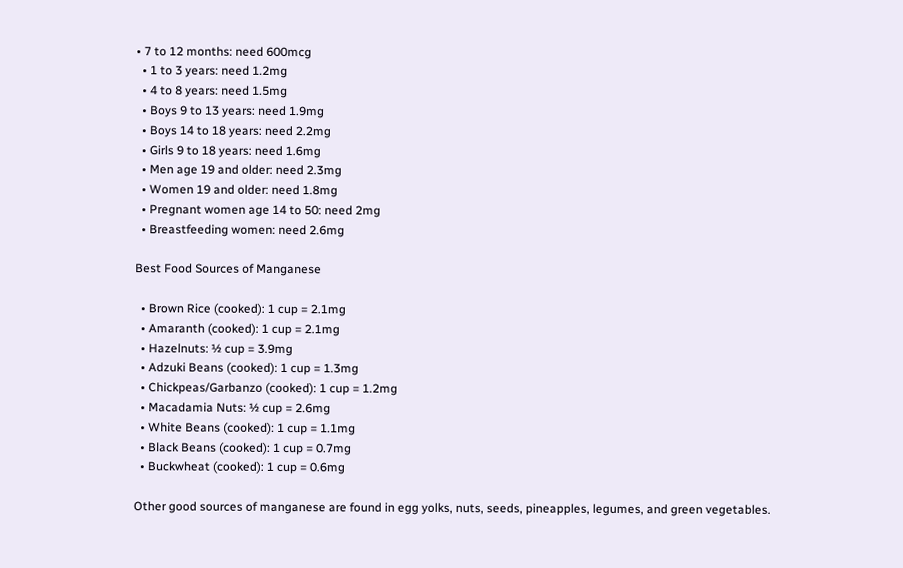• 7 to 12 months: need 600mcg
  • 1 to 3 years: need 1.2mg
  • 4 to 8 years: need 1.5mg
  • Boys 9 to 13 years: need 1.9mg
  • Boys 14 to 18 years: need 2.2mg
  • Girls 9 to 18 years: need 1.6mg
  • Men age 19 and older: need 2.3mg
  • Women 19 and older: need 1.8mg
  • Pregnant women age 14 to 50: need 2mg
  • Breastfeeding women: need 2.6mg

Best Food Sources of Manganese

  • Brown Rice (cooked): 1 cup = 2.1mg
  • Amaranth (cooked): 1 cup = 2.1mg
  • Hazelnuts: ½ cup = 3.9mg
  • Adzuki Beans (cooked): 1 cup = 1.3mg
  • Chickpeas/Garbanzo (cooked): 1 cup = 1.2mg
  • Macadamia Nuts: ½ cup = 2.6mg
  • White Beans (cooked): 1 cup = 1.1mg
  • Black Beans (cooked): 1 cup = 0.7mg
  • Buckwheat (cooked): 1 cup = 0.6mg

Other good sources of manganese are found in egg yolks, nuts, seeds, pineapples, legumes, and green vegetables.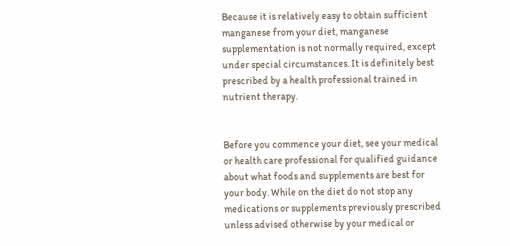Because it is relatively easy to obtain sufficient manganese from your diet, manganese supplementation is not normally required, except under special circumstances. It is definitely best prescribed by a health professional trained in nutrient therapy.


Before you commence your diet, see your medical or health care professional for qualified guidance about what foods and supplements are best for your body. While on the diet do not stop any medications or supplements previously prescribed unless advised otherwise by your medical or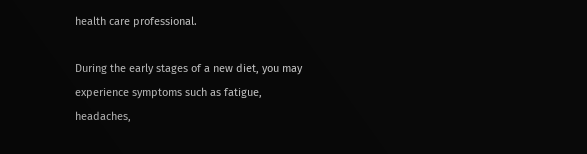health care professional.

During the early stages of a new diet, you may experience symptoms such as fatigue, headaches,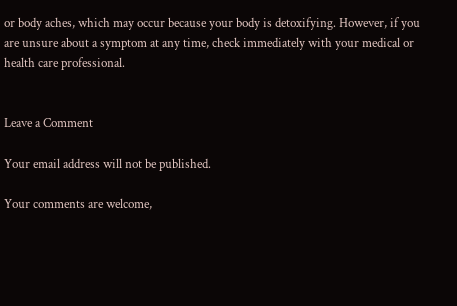or body aches, which may occur because your body is detoxifying. However, if you are unsure about a symptom at any time, check immediately with your medical or health care professional.


Leave a Comment

Your email address will not be published.

Your comments are welcome,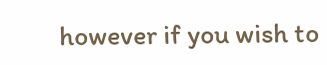however if you wish to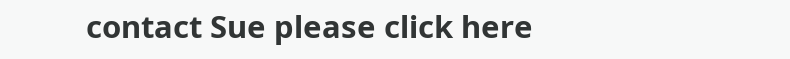contact Sue please click here